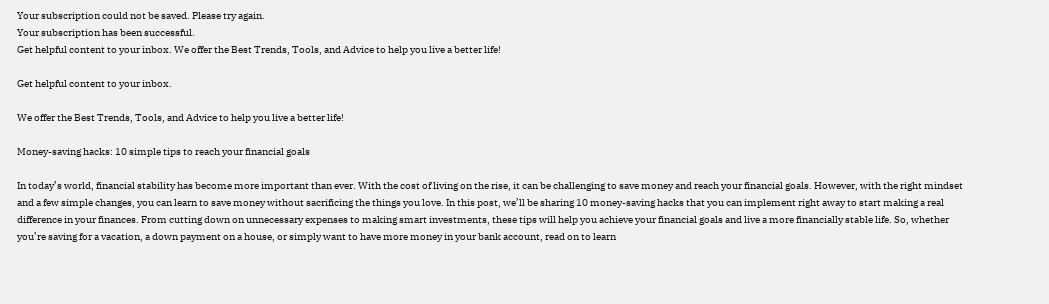Your subscription could not be saved. Please try again.
Your subscription has been successful.
Get helpful content to your inbox. We offer the Best Trends, Tools, and Advice to help you live a better life!

Get helpful content to your inbox.

We offer the Best Trends, Tools, and Advice to help you live a better life!

Money-saving hacks: 10 simple tips to reach your financial goals

In today’s world, financial stability has become more important than ever. With the cost of living on the rise, it can be challenging to save money and reach your financial goals. However, with the right mindset and a few simple changes, you can learn to save money without sacrificing the things you love. In this post, we’ll be sharing 10 money-saving hacks that you can implement right away to start making a real difference in your finances. From cutting down on unnecessary expenses to making smart investments, these tips will help you achieve your financial goals and live a more financially stable life. So, whether you’re saving for a vacation, a down payment on a house, or simply want to have more money in your bank account, read on to learn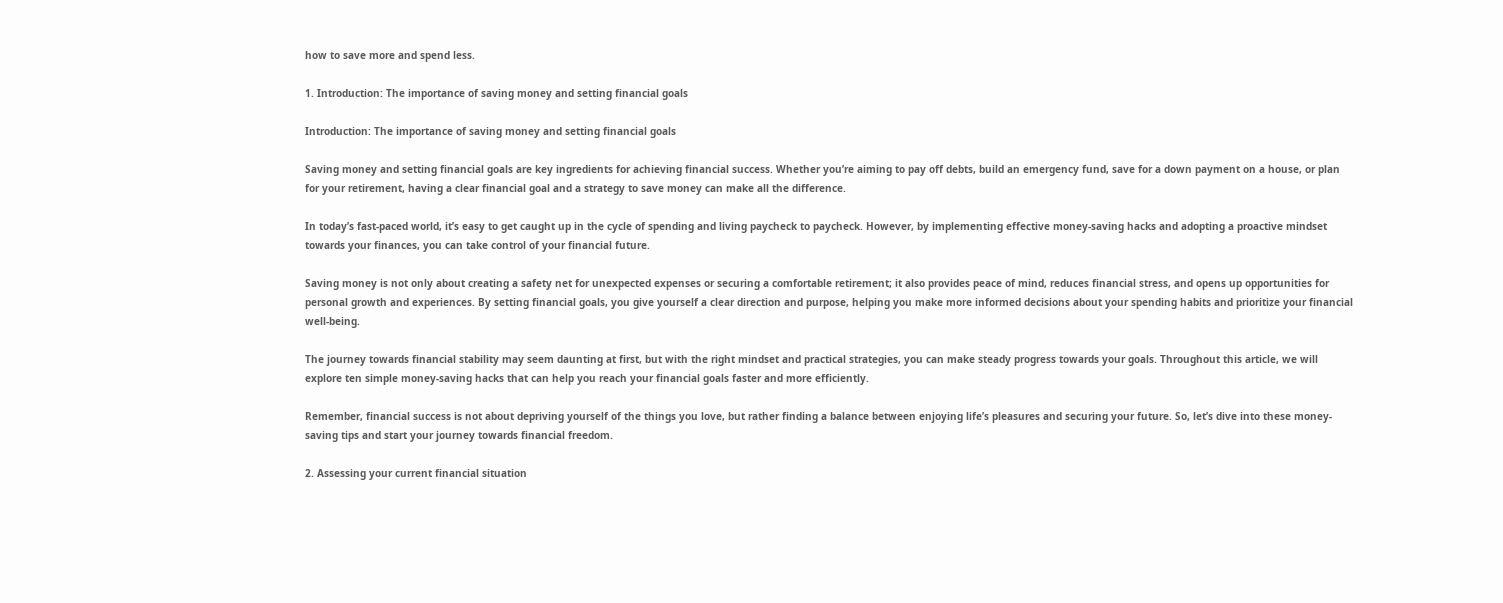how to save more and spend less.

1. Introduction: The importance of saving money and setting financial goals

Introduction: The importance of saving money and setting financial goals

Saving money and setting financial goals are key ingredients for achieving financial success. Whether you’re aiming to pay off debts, build an emergency fund, save for a down payment on a house, or plan for your retirement, having a clear financial goal and a strategy to save money can make all the difference.

In today’s fast-paced world, it’s easy to get caught up in the cycle of spending and living paycheck to paycheck. However, by implementing effective money-saving hacks and adopting a proactive mindset towards your finances, you can take control of your financial future.

Saving money is not only about creating a safety net for unexpected expenses or securing a comfortable retirement; it also provides peace of mind, reduces financial stress, and opens up opportunities for personal growth and experiences. By setting financial goals, you give yourself a clear direction and purpose, helping you make more informed decisions about your spending habits and prioritize your financial well-being.

The journey towards financial stability may seem daunting at first, but with the right mindset and practical strategies, you can make steady progress towards your goals. Throughout this article, we will explore ten simple money-saving hacks that can help you reach your financial goals faster and more efficiently.

Remember, financial success is not about depriving yourself of the things you love, but rather finding a balance between enjoying life’s pleasures and securing your future. So, let’s dive into these money-saving tips and start your journey towards financial freedom.

2. Assessing your current financial situation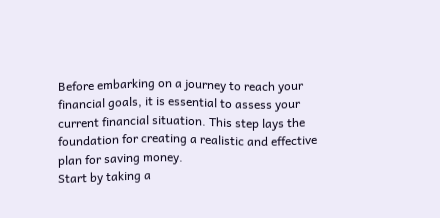Before embarking on a journey to reach your financial goals, it is essential to assess your current financial situation. This step lays the foundation for creating a realistic and effective plan for saving money.
Start by taking a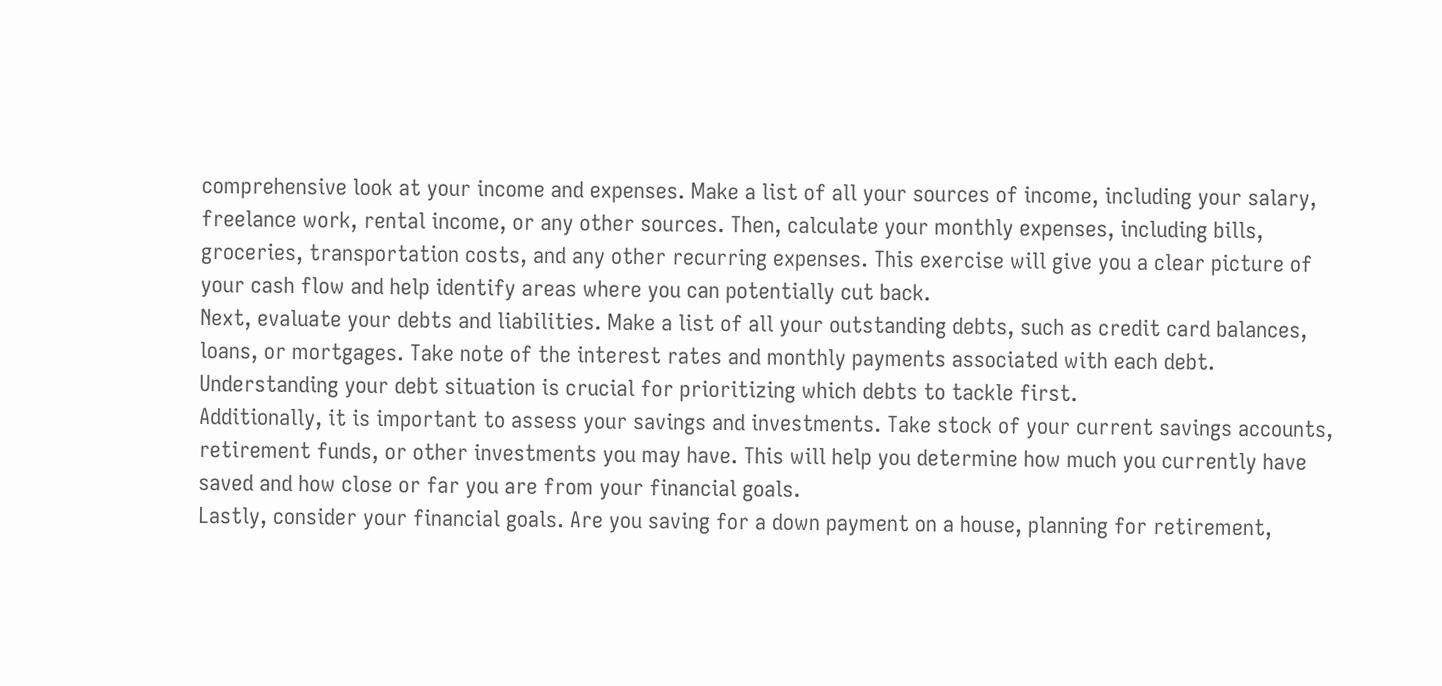comprehensive look at your income and expenses. Make a list of all your sources of income, including your salary, freelance work, rental income, or any other sources. Then, calculate your monthly expenses, including bills, groceries, transportation costs, and any other recurring expenses. This exercise will give you a clear picture of your cash flow and help identify areas where you can potentially cut back.
Next, evaluate your debts and liabilities. Make a list of all your outstanding debts, such as credit card balances, loans, or mortgages. Take note of the interest rates and monthly payments associated with each debt. Understanding your debt situation is crucial for prioritizing which debts to tackle first.
Additionally, it is important to assess your savings and investments. Take stock of your current savings accounts, retirement funds, or other investments you may have. This will help you determine how much you currently have saved and how close or far you are from your financial goals.
Lastly, consider your financial goals. Are you saving for a down payment on a house, planning for retirement,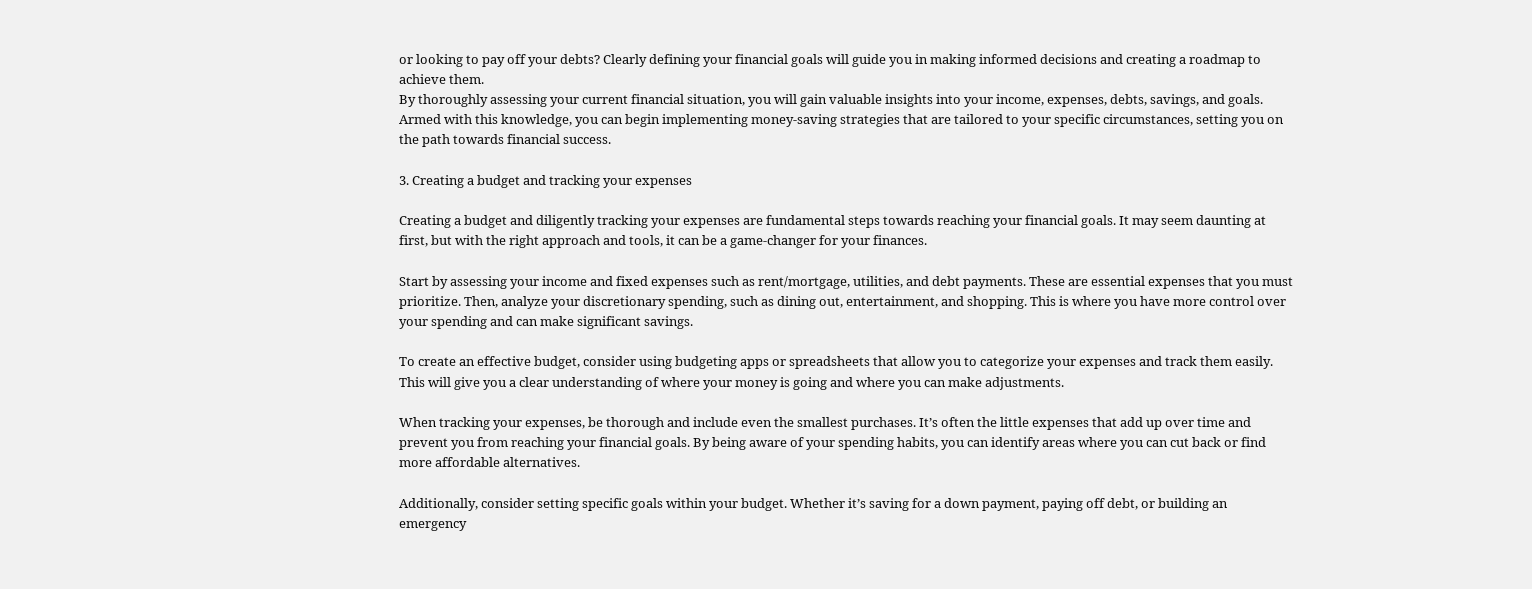or looking to pay off your debts? Clearly defining your financial goals will guide you in making informed decisions and creating a roadmap to achieve them.
By thoroughly assessing your current financial situation, you will gain valuable insights into your income, expenses, debts, savings, and goals. Armed with this knowledge, you can begin implementing money-saving strategies that are tailored to your specific circumstances, setting you on the path towards financial success.

3. Creating a budget and tracking your expenses

Creating a budget and diligently tracking your expenses are fundamental steps towards reaching your financial goals. It may seem daunting at first, but with the right approach and tools, it can be a game-changer for your finances.

Start by assessing your income and fixed expenses such as rent/mortgage, utilities, and debt payments. These are essential expenses that you must prioritize. Then, analyze your discretionary spending, such as dining out, entertainment, and shopping. This is where you have more control over your spending and can make significant savings.

To create an effective budget, consider using budgeting apps or spreadsheets that allow you to categorize your expenses and track them easily. This will give you a clear understanding of where your money is going and where you can make adjustments.

When tracking your expenses, be thorough and include even the smallest purchases. It’s often the little expenses that add up over time and prevent you from reaching your financial goals. By being aware of your spending habits, you can identify areas where you can cut back or find more affordable alternatives.

Additionally, consider setting specific goals within your budget. Whether it’s saving for a down payment, paying off debt, or building an emergency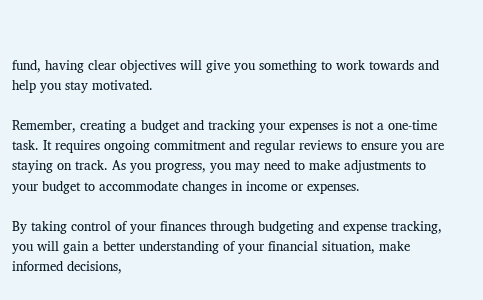fund, having clear objectives will give you something to work towards and help you stay motivated.

Remember, creating a budget and tracking your expenses is not a one-time task. It requires ongoing commitment and regular reviews to ensure you are staying on track. As you progress, you may need to make adjustments to your budget to accommodate changes in income or expenses.

By taking control of your finances through budgeting and expense tracking, you will gain a better understanding of your financial situation, make informed decisions,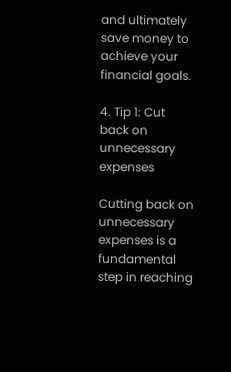and ultimately save money to achieve your financial goals.

4. Tip 1: Cut back on unnecessary expenses

Cutting back on unnecessary expenses is a fundamental step in reaching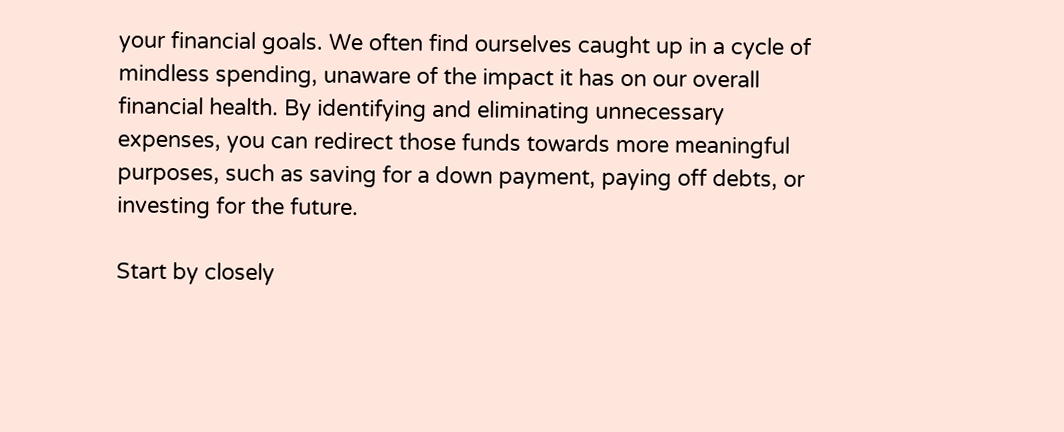your financial goals. We often find ourselves caught up in a cycle of mindless spending, unaware of the impact it has on our overall financial health. By identifying and eliminating unnecessary expenses, you can redirect those funds towards more meaningful purposes, such as saving for a down payment, paying off debts, or investing for the future.

Start by closely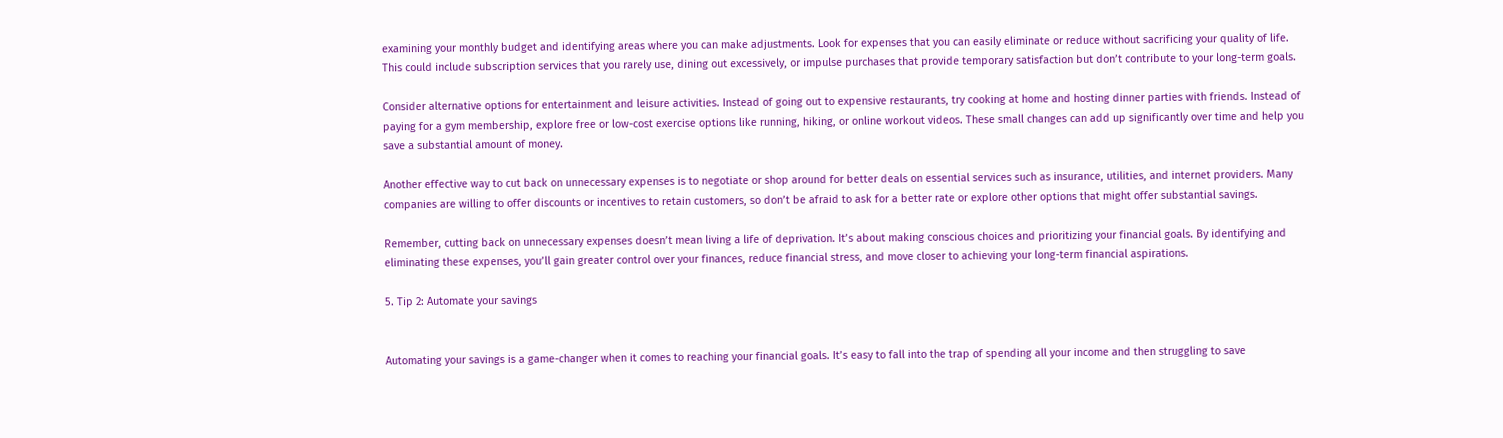examining your monthly budget and identifying areas where you can make adjustments. Look for expenses that you can easily eliminate or reduce without sacrificing your quality of life. This could include subscription services that you rarely use, dining out excessively, or impulse purchases that provide temporary satisfaction but don’t contribute to your long-term goals.

Consider alternative options for entertainment and leisure activities. Instead of going out to expensive restaurants, try cooking at home and hosting dinner parties with friends. Instead of paying for a gym membership, explore free or low-cost exercise options like running, hiking, or online workout videos. These small changes can add up significantly over time and help you save a substantial amount of money.

Another effective way to cut back on unnecessary expenses is to negotiate or shop around for better deals on essential services such as insurance, utilities, and internet providers. Many companies are willing to offer discounts or incentives to retain customers, so don’t be afraid to ask for a better rate or explore other options that might offer substantial savings.

Remember, cutting back on unnecessary expenses doesn’t mean living a life of deprivation. It’s about making conscious choices and prioritizing your financial goals. By identifying and eliminating these expenses, you’ll gain greater control over your finances, reduce financial stress, and move closer to achieving your long-term financial aspirations.

5. Tip 2: Automate your savings


Automating your savings is a game-changer when it comes to reaching your financial goals. It’s easy to fall into the trap of spending all your income and then struggling to save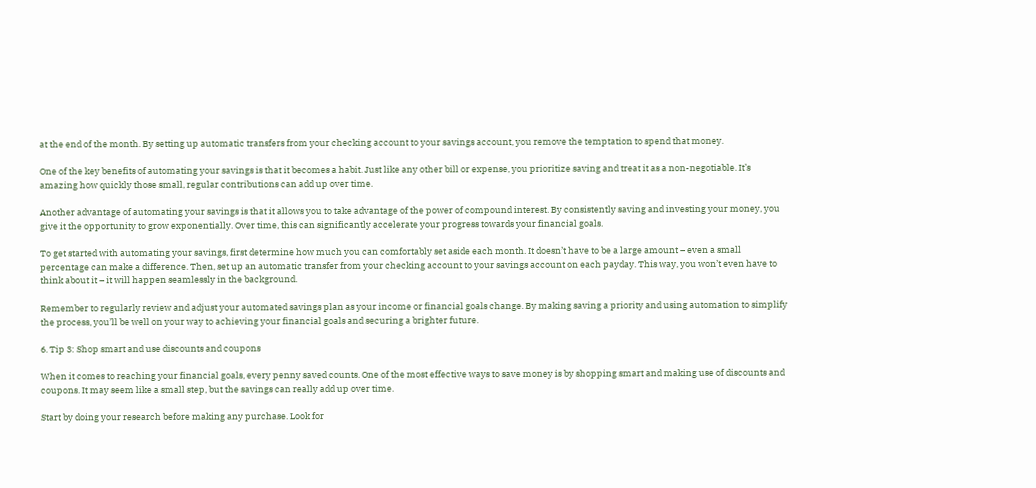at the end of the month. By setting up automatic transfers from your checking account to your savings account, you remove the temptation to spend that money.

One of the key benefits of automating your savings is that it becomes a habit. Just like any other bill or expense, you prioritize saving and treat it as a non-negotiable. It’s amazing how quickly those small, regular contributions can add up over time.

Another advantage of automating your savings is that it allows you to take advantage of the power of compound interest. By consistently saving and investing your money, you give it the opportunity to grow exponentially. Over time, this can significantly accelerate your progress towards your financial goals.

To get started with automating your savings, first determine how much you can comfortably set aside each month. It doesn’t have to be a large amount – even a small percentage can make a difference. Then, set up an automatic transfer from your checking account to your savings account on each payday. This way, you won’t even have to think about it – it will happen seamlessly in the background.

Remember to regularly review and adjust your automated savings plan as your income or financial goals change. By making saving a priority and using automation to simplify the process, you’ll be well on your way to achieving your financial goals and securing a brighter future.

6. Tip 3: Shop smart and use discounts and coupons

When it comes to reaching your financial goals, every penny saved counts. One of the most effective ways to save money is by shopping smart and making use of discounts and coupons. It may seem like a small step, but the savings can really add up over time.

Start by doing your research before making any purchase. Look for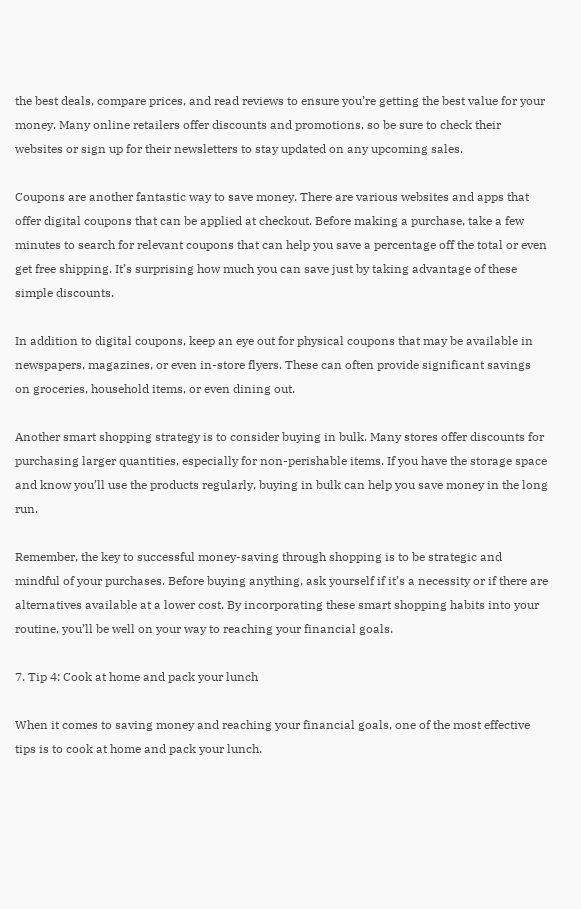the best deals, compare prices, and read reviews to ensure you’re getting the best value for your money. Many online retailers offer discounts and promotions, so be sure to check their websites or sign up for their newsletters to stay updated on any upcoming sales.

Coupons are another fantastic way to save money. There are various websites and apps that offer digital coupons that can be applied at checkout. Before making a purchase, take a few minutes to search for relevant coupons that can help you save a percentage off the total or even get free shipping. It’s surprising how much you can save just by taking advantage of these simple discounts.

In addition to digital coupons, keep an eye out for physical coupons that may be available in newspapers, magazines, or even in-store flyers. These can often provide significant savings on groceries, household items, or even dining out.

Another smart shopping strategy is to consider buying in bulk. Many stores offer discounts for purchasing larger quantities, especially for non-perishable items. If you have the storage space and know you’ll use the products regularly, buying in bulk can help you save money in the long run.

Remember, the key to successful money-saving through shopping is to be strategic and mindful of your purchases. Before buying anything, ask yourself if it’s a necessity or if there are alternatives available at a lower cost. By incorporating these smart shopping habits into your routine, you’ll be well on your way to reaching your financial goals.

7. Tip 4: Cook at home and pack your lunch

When it comes to saving money and reaching your financial goals, one of the most effective tips is to cook at home and pack your lunch.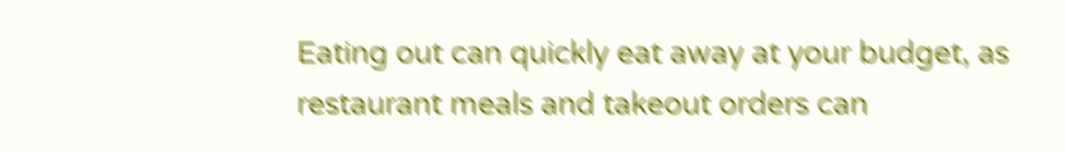Eating out can quickly eat away at your budget, as restaurant meals and takeout orders can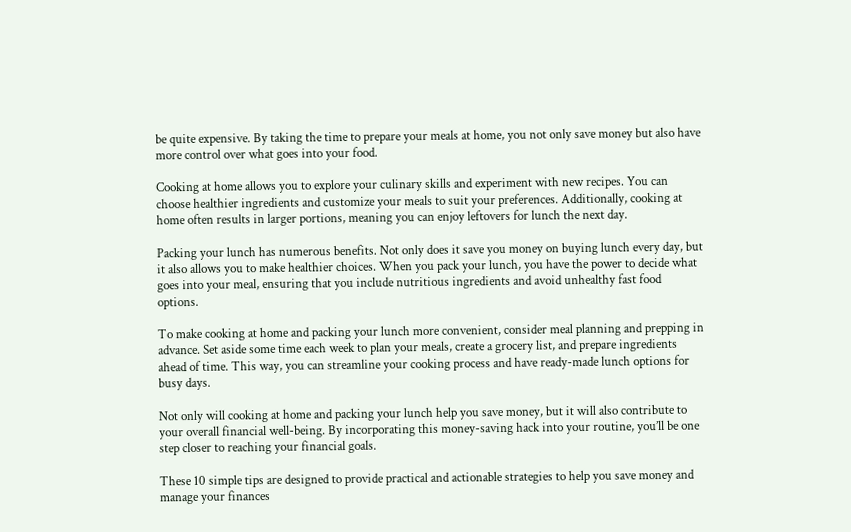be quite expensive. By taking the time to prepare your meals at home, you not only save money but also have more control over what goes into your food.

Cooking at home allows you to explore your culinary skills and experiment with new recipes. You can choose healthier ingredients and customize your meals to suit your preferences. Additionally, cooking at home often results in larger portions, meaning you can enjoy leftovers for lunch the next day.

Packing your lunch has numerous benefits. Not only does it save you money on buying lunch every day, but it also allows you to make healthier choices. When you pack your lunch, you have the power to decide what goes into your meal, ensuring that you include nutritious ingredients and avoid unhealthy fast food options.

To make cooking at home and packing your lunch more convenient, consider meal planning and prepping in advance. Set aside some time each week to plan your meals, create a grocery list, and prepare ingredients ahead of time. This way, you can streamline your cooking process and have ready-made lunch options for busy days.

Not only will cooking at home and packing your lunch help you save money, but it will also contribute to your overall financial well-being. By incorporating this money-saving hack into your routine, you’ll be one step closer to reaching your financial goals.

These 10 simple tips are designed to provide practical and actionable strategies to help you save money and manage your finances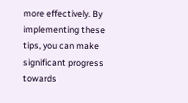more effectively. By implementing these tips, you can make significant progress towards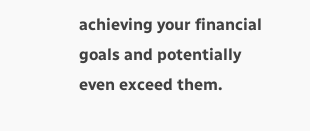achieving your financial goals and potentially even exceed them.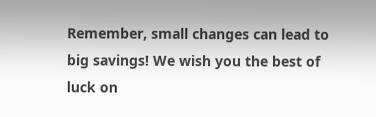Remember, small changes can lead to big savings! We wish you the best of luck on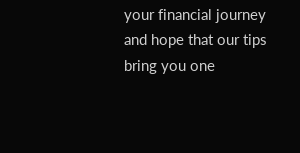your financial journey and hope that our tips bring you one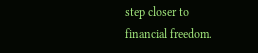step closer to financial freedom.